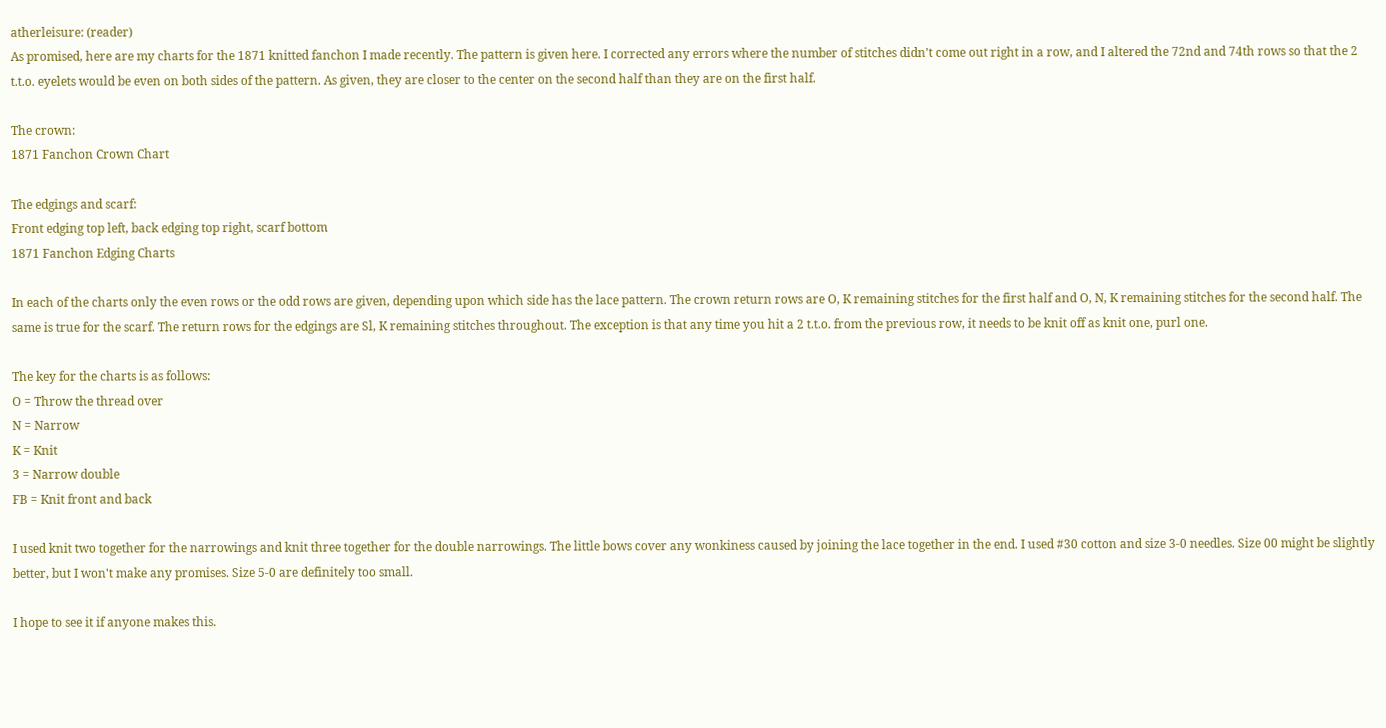atherleisure: (reader)
As promised, here are my charts for the 1871 knitted fanchon I made recently. The pattern is given here. I corrected any errors where the number of stitches didn't come out right in a row, and I altered the 72nd and 74th rows so that the 2 t.t.o. eyelets would be even on both sides of the pattern. As given, they are closer to the center on the second half than they are on the first half.

The crown:
1871 Fanchon Crown Chart

The edgings and scarf:
Front edging top left, back edging top right, scarf bottom
1871 Fanchon Edging Charts

In each of the charts only the even rows or the odd rows are given, depending upon which side has the lace pattern. The crown return rows are O, K remaining stitches for the first half and O, N, K remaining stitches for the second half. The same is true for the scarf. The return rows for the edgings are Sl, K remaining stitches throughout. The exception is that any time you hit a 2 t.t.o. from the previous row, it needs to be knit off as knit one, purl one.

The key for the charts is as follows:
O = Throw the thread over
N = Narrow
K = Knit
3 = Narrow double
FB = Knit front and back

I used knit two together for the narrowings and knit three together for the double narrowings. The little bows cover any wonkiness caused by joining the lace together in the end. I used #30 cotton and size 3-0 needles. Size 00 might be slightly better, but I won't make any promises. Size 5-0 are definitely too small.

I hope to see it if anyone makes this.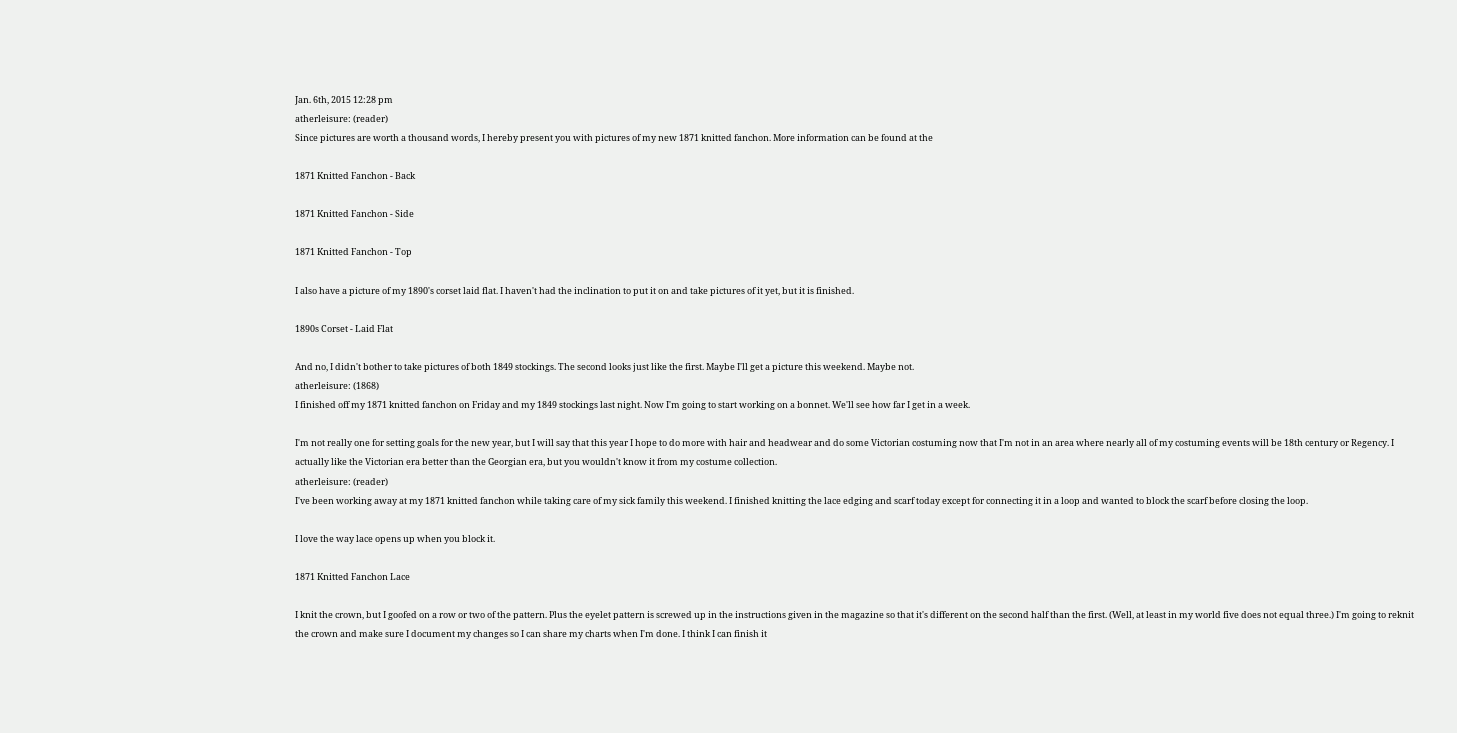Jan. 6th, 2015 12:28 pm
atherleisure: (reader)
Since pictures are worth a thousand words, I hereby present you with pictures of my new 1871 knitted fanchon. More information can be found at the

1871 Knitted Fanchon - Back

1871 Knitted Fanchon - Side

1871 Knitted Fanchon - Top

I also have a picture of my 1890's corset laid flat. I haven't had the inclination to put it on and take pictures of it yet, but it is finished.

1890s Corset - Laid Flat

And no, I didn't bother to take pictures of both 1849 stockings. The second looks just like the first. Maybe I'll get a picture this weekend. Maybe not.
atherleisure: (1868)
I finished off my 1871 knitted fanchon on Friday and my 1849 stockings last night. Now I'm going to start working on a bonnet. We'll see how far I get in a week.

I'm not really one for setting goals for the new year, but I will say that this year I hope to do more with hair and headwear and do some Victorian costuming now that I'm not in an area where nearly all of my costuming events will be 18th century or Regency. I actually like the Victorian era better than the Georgian era, but you wouldn't know it from my costume collection.
atherleisure: (reader)
I've been working away at my 1871 knitted fanchon while taking care of my sick family this weekend. I finished knitting the lace edging and scarf today except for connecting it in a loop and wanted to block the scarf before closing the loop.

I love the way lace opens up when you block it.

1871 Knitted Fanchon Lace

I knit the crown, but I goofed on a row or two of the pattern. Plus the eyelet pattern is screwed up in the instructions given in the magazine so that it's different on the second half than the first. (Well, at least in my world five does not equal three.) I'm going to reknit the crown and make sure I document my changes so I can share my charts when I'm done. I think I can finish it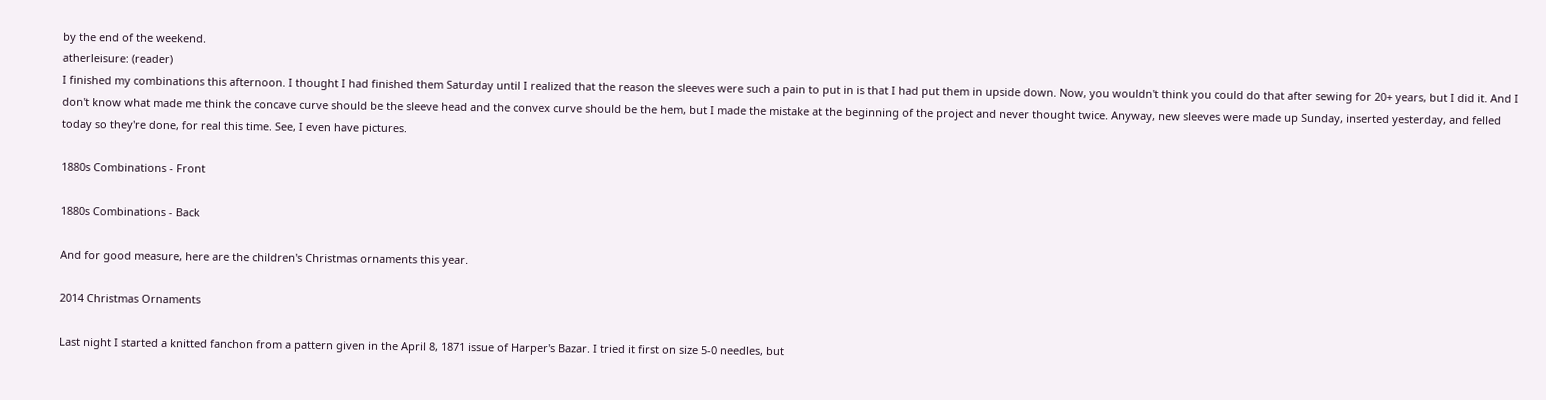by the end of the weekend.
atherleisure: (reader)
I finished my combinations this afternoon. I thought I had finished them Saturday until I realized that the reason the sleeves were such a pain to put in is that I had put them in upside down. Now, you wouldn't think you could do that after sewing for 20+ years, but I did it. And I don't know what made me think the concave curve should be the sleeve head and the convex curve should be the hem, but I made the mistake at the beginning of the project and never thought twice. Anyway, new sleeves were made up Sunday, inserted yesterday, and felled today so they're done, for real this time. See, I even have pictures.

1880s Combinations - Front

1880s Combinations - Back

And for good measure, here are the children's Christmas ornaments this year.

2014 Christmas Ornaments

Last night I started a knitted fanchon from a pattern given in the April 8, 1871 issue of Harper's Bazar. I tried it first on size 5-0 needles, but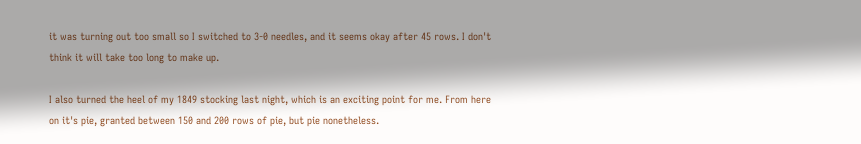it was turning out too small so I switched to 3-0 needles, and it seems okay after 45 rows. I don't think it will take too long to make up.

I also turned the heel of my 1849 stocking last night, which is an exciting point for me. From here on it's pie, granted between 150 and 200 rows of pie, but pie nonetheless.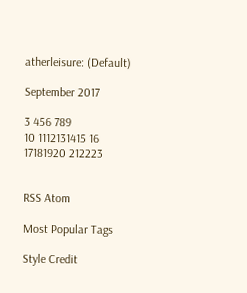atherleisure: (Default)

September 2017

3 456 789
10 1112131415 16
17181920 212223


RSS Atom

Most Popular Tags

Style Credit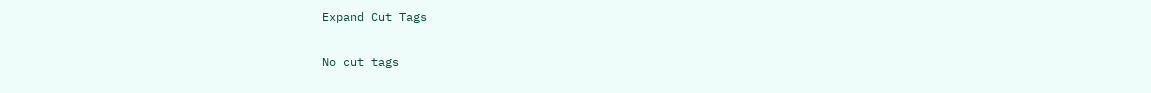Expand Cut Tags

No cut tags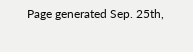Page generated Sep. 25th,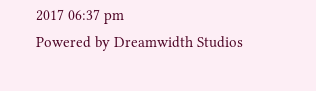2017 06:37 pm
Powered by Dreamwidth Studios